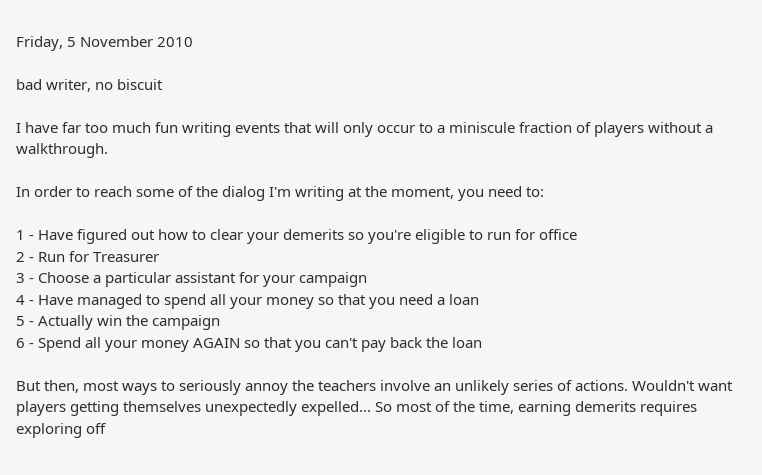Friday, 5 November 2010

bad writer, no biscuit

I have far too much fun writing events that will only occur to a miniscule fraction of players without a walkthrough.

In order to reach some of the dialog I'm writing at the moment, you need to:

1 - Have figured out how to clear your demerits so you're eligible to run for office
2 - Run for Treasurer
3 - Choose a particular assistant for your campaign
4 - Have managed to spend all your money so that you need a loan
5 - Actually win the campaign
6 - Spend all your money AGAIN so that you can't pay back the loan

But then, most ways to seriously annoy the teachers involve an unlikely series of actions. Wouldn't want players getting themselves unexpectedly expelled... So most of the time, earning demerits requires exploring off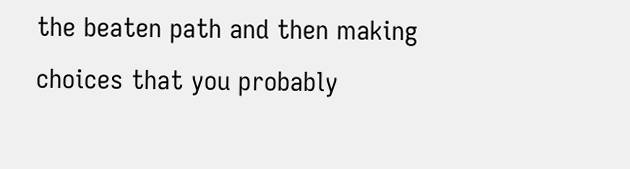the beaten path and then making choices that you probably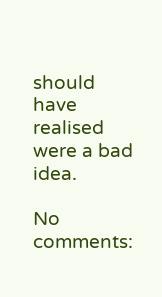should have realised were a bad idea.

No comments: